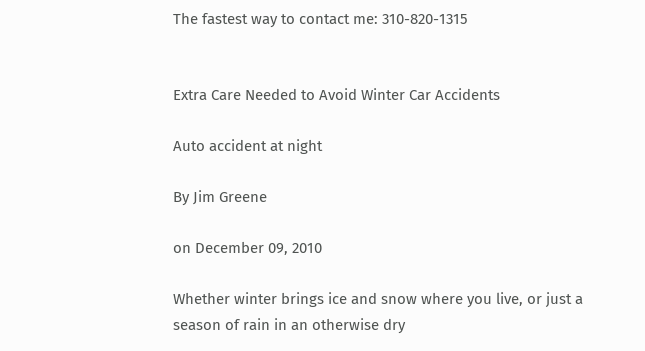The fastest way to contact me: 310-820-1315


Extra Care Needed to Avoid Winter Car Accidents

Auto accident at night

By Jim Greene

on December 09, 2010

Whether winter brings ice and snow where you live, or just a season of rain in an otherwise dry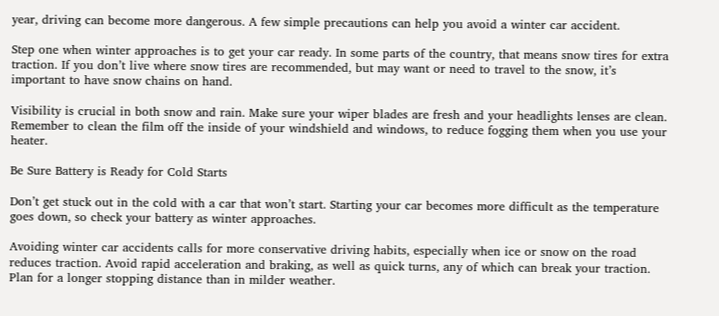year, driving can become more dangerous. A few simple precautions can help you avoid a winter car accident.

Step one when winter approaches is to get your car ready. In some parts of the country, that means snow tires for extra traction. If you don’t live where snow tires are recommended, but may want or need to travel to the snow, it’s important to have snow chains on hand.

Visibility is crucial in both snow and rain. Make sure your wiper blades are fresh and your headlights lenses are clean. Remember to clean the film off the inside of your windshield and windows, to reduce fogging them when you use your heater.

Be Sure Battery is Ready for Cold Starts

Don’t get stuck out in the cold with a car that won’t start. Starting your car becomes more difficult as the temperature goes down, so check your battery as winter approaches.

Avoiding winter car accidents calls for more conservative driving habits, especially when ice or snow on the road reduces traction. Avoid rapid acceleration and braking, as well as quick turns, any of which can break your traction. Plan for a longer stopping distance than in milder weather.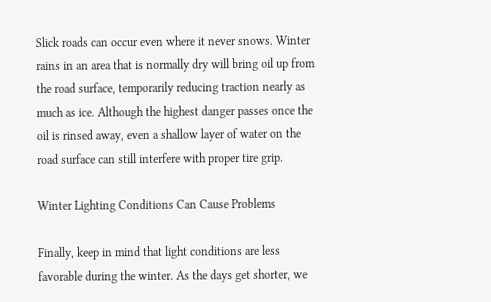Slick roads can occur even where it never snows. Winter rains in an area that is normally dry will bring oil up from the road surface, temporarily reducing traction nearly as much as ice. Although the highest danger passes once the oil is rinsed away, even a shallow layer of water on the road surface can still interfere with proper tire grip.

Winter Lighting Conditions Can Cause Problems

Finally, keep in mind that light conditions are less favorable during the winter. As the days get shorter, we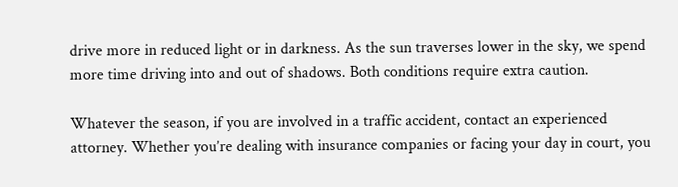drive more in reduced light or in darkness. As the sun traverses lower in the sky, we spend more time driving into and out of shadows. Both conditions require extra caution.

Whatever the season, if you are involved in a traffic accident, contact an experienced attorney. Whether you’re dealing with insurance companies or facing your day in court, you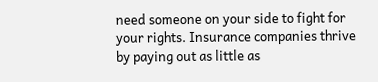need someone on your side to fight for your rights. Insurance companies thrive by paying out as little as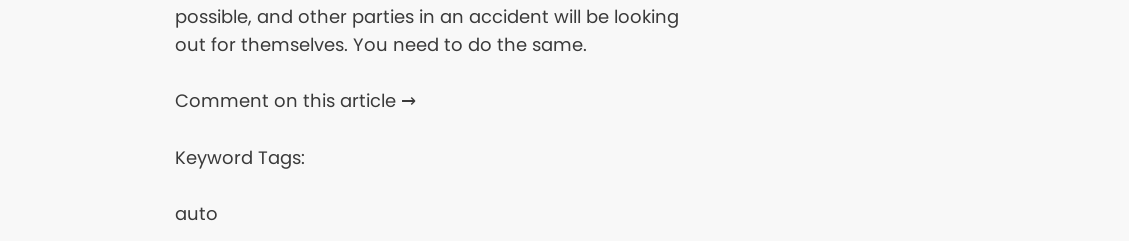possible, and other parties in an accident will be looking out for themselves. You need to do the same.

Comment on this article →

Keyword Tags:

auto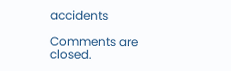accidents

Comments are closed.